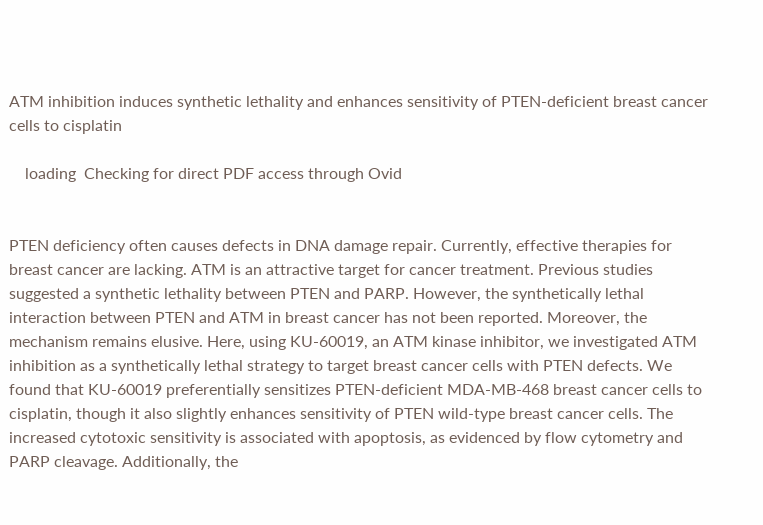ATM inhibition induces synthetic lethality and enhances sensitivity of PTEN-deficient breast cancer cells to cisplatin

    loading  Checking for direct PDF access through Ovid


PTEN deficiency often causes defects in DNA damage repair. Currently, effective therapies for breast cancer are lacking. ATM is an attractive target for cancer treatment. Previous studies suggested a synthetic lethality between PTEN and PARP. However, the synthetically lethal interaction between PTEN and ATM in breast cancer has not been reported. Moreover, the mechanism remains elusive. Here, using KU-60019, an ATM kinase inhibitor, we investigated ATM inhibition as a synthetically lethal strategy to target breast cancer cells with PTEN defects. We found that KU-60019 preferentially sensitizes PTEN-deficient MDA-MB-468 breast cancer cells to cisplatin, though it also slightly enhances sensitivity of PTEN wild-type breast cancer cells. The increased cytotoxic sensitivity is associated with apoptosis, as evidenced by flow cytometry and PARP cleavage. Additionally, the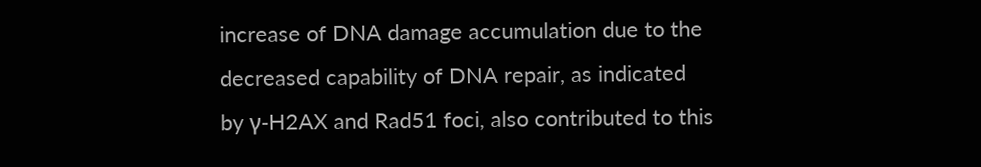increase of DNA damage accumulation due to the decreased capability of DNA repair, as indicated by γ-H2AX and Rad51 foci, also contributed to this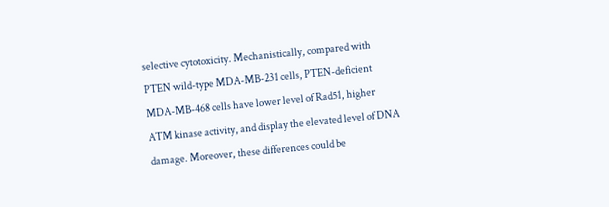selective cytotoxicity. Mechanistically, compared with PTEN wild-type MDA-MB-231 cells, PTEN-deficient MDA-MB-468 cells have lower level of Rad51, higher ATM kinase activity, and display the elevated level of DNA damage. Moreover, these differences could be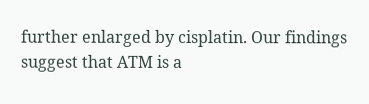further enlarged by cisplatin. Our findings suggest that ATM is a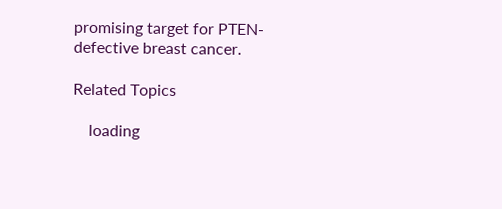promising target for PTEN-defective breast cancer.

Related Topics

    loading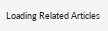Loading Related Articles